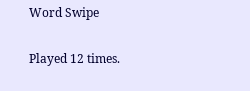Word Swipe

Played 12 times.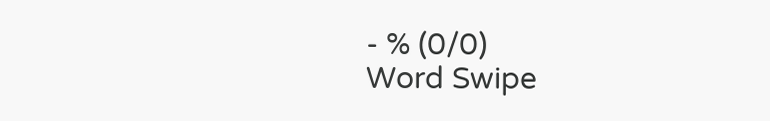- % (0/0)
Word Swipe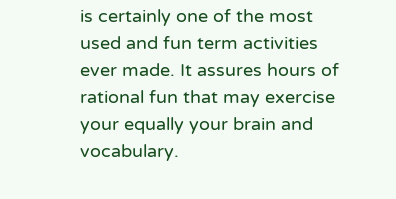is certainly one of the most used and fun term activities ever made. It assures hours of rational fun that may exercise your equally your brain and vocabulary.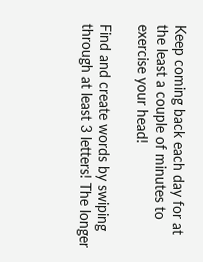Keep coming back each day for at the least a couple of minutes to exercise your head!

Find and create words by swiping through at least 3 letters! The longer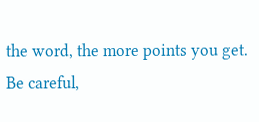the word, the more points you get. Be careful,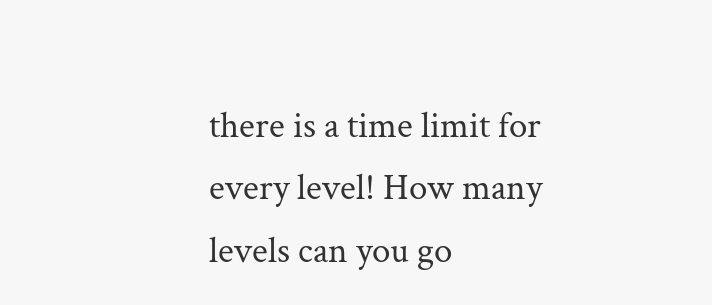there is a time limit for every level! How many levels can you go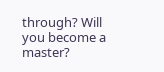through? Will you become a master?